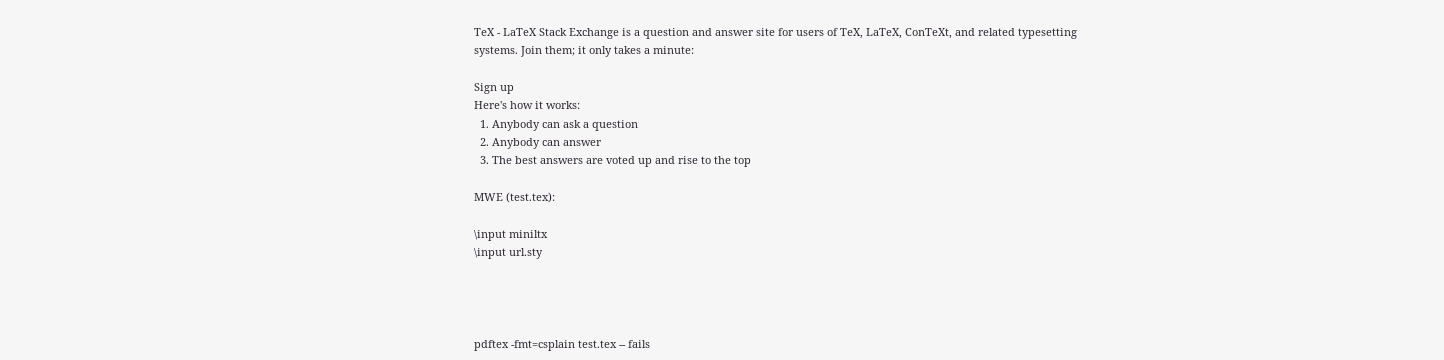TeX - LaTeX Stack Exchange is a question and answer site for users of TeX, LaTeX, ConTeXt, and related typesetting systems. Join them; it only takes a minute:

Sign up
Here's how it works:
  1. Anybody can ask a question
  2. Anybody can answer
  3. The best answers are voted up and rise to the top

MWE (test.tex):

\input miniltx
\input url.sty




pdftex -fmt=csplain test.tex -- fails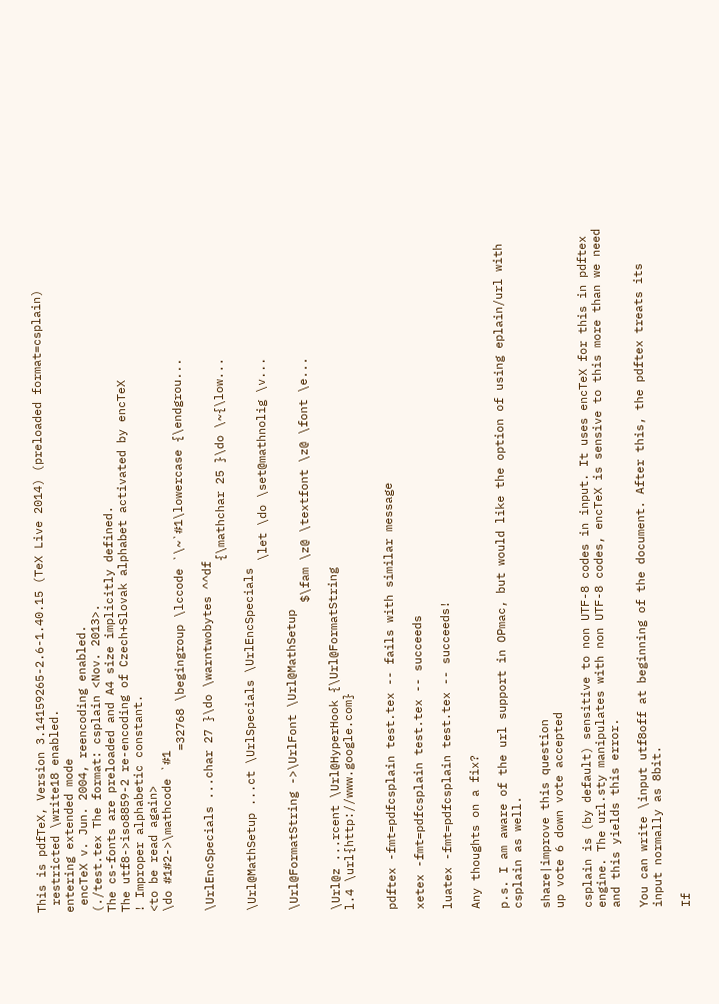This is pdfTeX, Version 3.14159265-2.6-1.40.15 (TeX Live 2014) (preloaded format=csplain)
 restricted \write18 enabled.
entering extended mode
 encTeX v. Jun. 2004, reencoding enabled.
(./test.tex The format: csplain <Nov. 2013>.
The cs-fonts are preloaded and A4 size implicitly defined.
The utf8->iso8859-2 re-encoding of Czech+Slovak alphabet activated by encTeX
! Improper alphabetic constant.
<to be read again>
\do #1#2->\mathcode `#1
                       =32768 \begingroup \lccode `\~`#1\lowercase {\endgrou...

\UrlEncSpecials ...char 27 }\do \warntwobytes ^^df
                                                  {\mathchar 25 }\do \~{\low...

\Url@MathSetup ...ct \UrlSpecials \UrlEncSpecials
                                                  \let \do \set@mathnolig \v...

\Url@FormatString ->\UrlFont \Url@MathSetup
                                            $\fam \z@ \textfont \z@ \font \e...

\Url@z ...rcent \Url@HyperHook {\Url@FormatString
l.4 \url{http://www.google.com}


pdftex -fmt=pdfcsplain test.tex -- fails with similar message

xetex -fmt=pdfcsplain test.tex -- succeeds

luatex -fmt=pdfcsplain test.tex -- succeeds!

Any thoughts on a fix?

p.s. I am aware of the url support in OPmac, but would like the option of using eplain/url with csplain as well.

share|improve this question
up vote 6 down vote accepted

csplain is (by default) sensitive to non UTF-8 codes in input. It uses encTeX for this in pdftex engine. The url.sty manipulates with non UTF-8 codes, encTeX is sensive to this more than we need and this yields this error.

You can write \input utf8off at beginning of the document. After this, the pdftex treats its input normally as 8bit.

If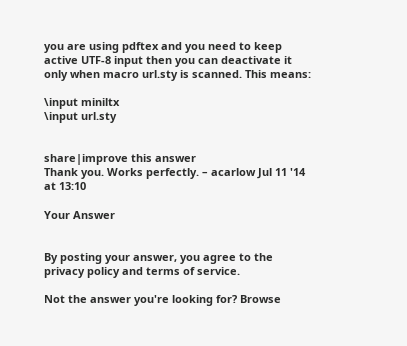you are using pdftex and you need to keep active UTF-8 input then you can deactivate it only when macro url.sty is scanned. This means:

\input miniltx
\input url.sty


share|improve this answer
Thank you. Works perfectly. – acarlow Jul 11 '14 at 13:10

Your Answer


By posting your answer, you agree to the privacy policy and terms of service.

Not the answer you're looking for? Browse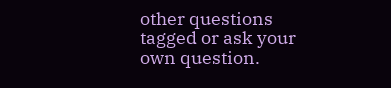other questions tagged or ask your own question.